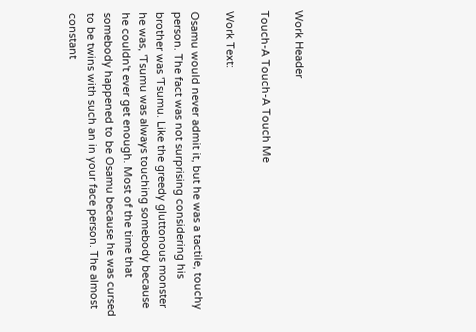Work Header

Touch-A Touch-A Touch Me

Work Text:

Osamu would never admit it, but he was a tactile, touchy person. The fact was not surprising considering his brother was 'Tsumu. Like the greedy gluttonous monster he was, 'Tsumu was always touching somebody because he couldn't ever get enough. Most of the time that somebody happened to be Osamu because he was cursed to be twins with such an in your face person. The almost constant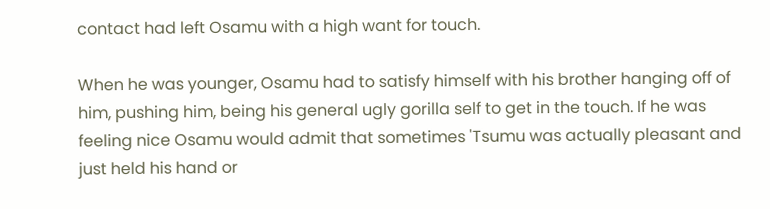contact had left Osamu with a high want for touch.

When he was younger, Osamu had to satisfy himself with his brother hanging off of him, pushing him, being his general ugly gorilla self to get in the touch. If he was feeling nice Osamu would admit that sometimes 'Tsumu was actually pleasant and just held his hand or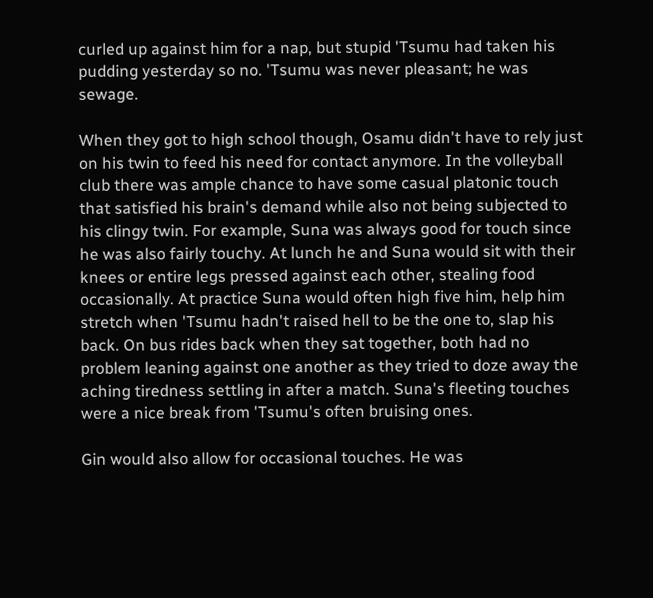curled up against him for a nap, but stupid 'Tsumu had taken his pudding yesterday so no. 'Tsumu was never pleasant; he was sewage.

When they got to high school though, Osamu didn't have to rely just on his twin to feed his need for contact anymore. In the volleyball club there was ample chance to have some casual platonic touch that satisfied his brain's demand while also not being subjected to his clingy twin. For example, Suna was always good for touch since he was also fairly touchy. At lunch he and Suna would sit with their knees or entire legs pressed against each other, stealing food occasionally. At practice Suna would often high five him, help him stretch when 'Tsumu hadn't raised hell to be the one to, slap his back. On bus rides back when they sat together, both had no problem leaning against one another as they tried to doze away the aching tiredness settling in after a match. Suna's fleeting touches were a nice break from 'Tsumu's often bruising ones.

Gin would also allow for occasional touches. He was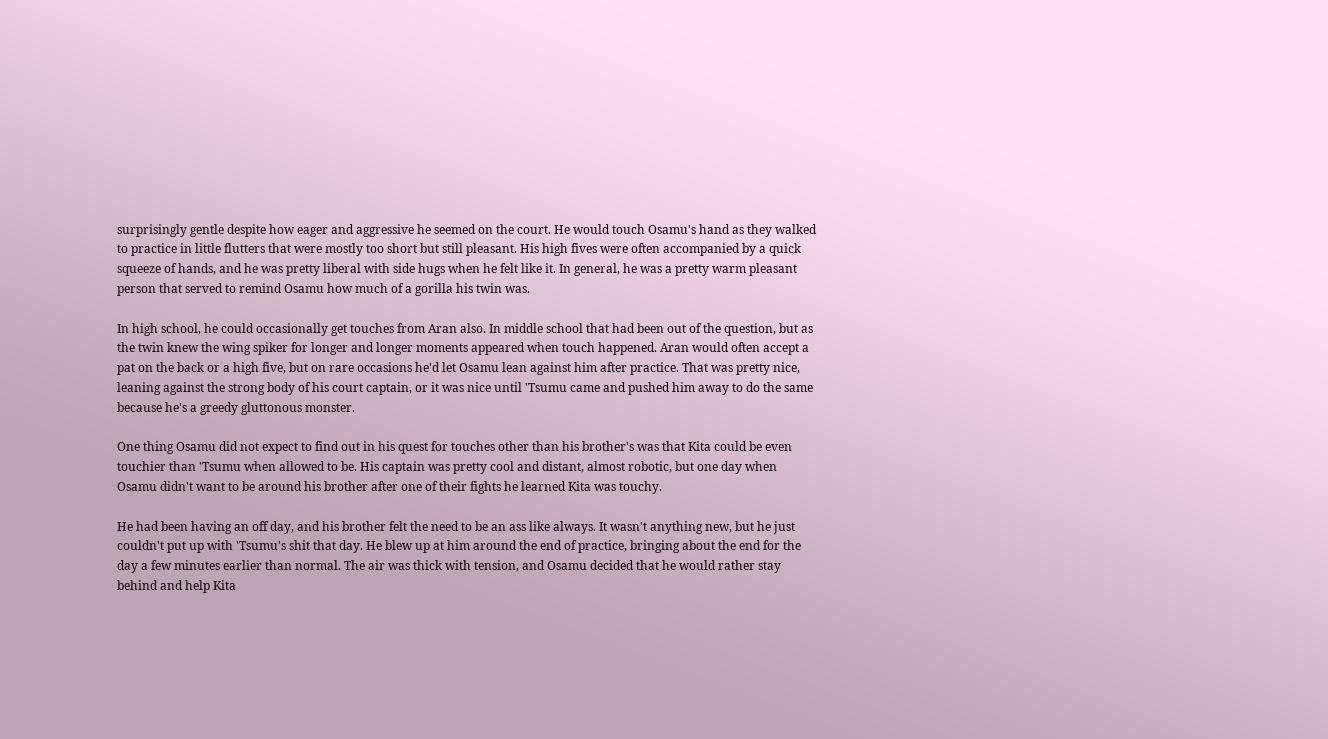surprisingly gentle despite how eager and aggressive he seemed on the court. He would touch Osamu's hand as they walked to practice in little flutters that were mostly too short but still pleasant. His high fives were often accompanied by a quick squeeze of hands, and he was pretty liberal with side hugs when he felt like it. In general, he was a pretty warm pleasant person that served to remind Osamu how much of a gorilla his twin was.

In high school, he could occasionally get touches from Aran also. In middle school that had been out of the question, but as the twin knew the wing spiker for longer and longer moments appeared when touch happened. Aran would often accept a pat on the back or a high five, but on rare occasions he'd let Osamu lean against him after practice. That was pretty nice, leaning against the strong body of his court captain, or it was nice until 'Tsumu came and pushed him away to do the same because he's a greedy gluttonous monster.

One thing Osamu did not expect to find out in his quest for touches other than his brother's was that Kita could be even touchier than 'Tsumu when allowed to be. His captain was pretty cool and distant, almost robotic, but one day when Osamu didn't want to be around his brother after one of their fights he learned Kita was touchy.

He had been having an off day, and his brother felt the need to be an ass like always. It wasn't anything new, but he just couldn't put up with 'Tsumu's shit that day. He blew up at him around the end of practice, bringing about the end for the day a few minutes earlier than normal. The air was thick with tension, and Osamu decided that he would rather stay behind and help Kita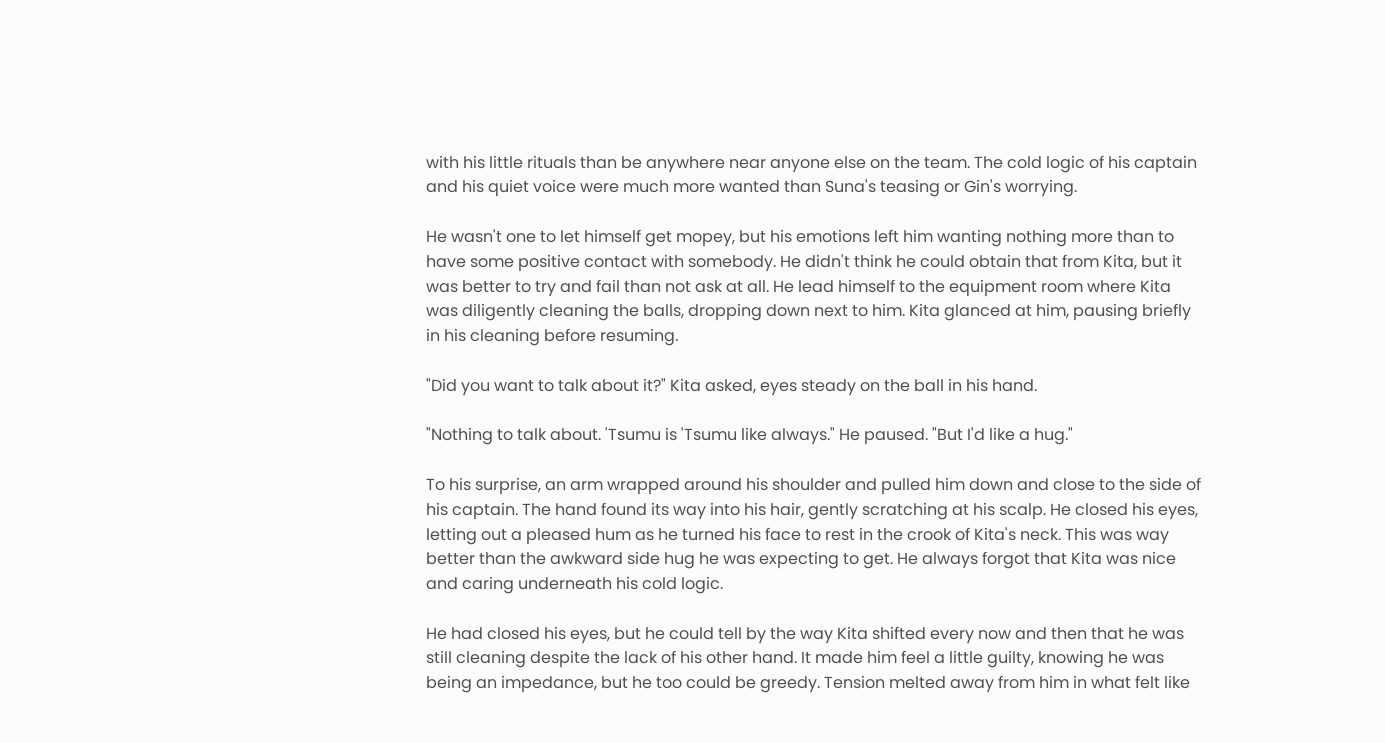with his little rituals than be anywhere near anyone else on the team. The cold logic of his captain and his quiet voice were much more wanted than Suna's teasing or Gin's worrying.

He wasn't one to let himself get mopey, but his emotions left him wanting nothing more than to have some positive contact with somebody. He didn't think he could obtain that from Kita, but it was better to try and fail than not ask at all. He lead himself to the equipment room where Kita was diligently cleaning the balls, dropping down next to him. Kita glanced at him, pausing briefly in his cleaning before resuming.

"Did you want to talk about it?" Kita asked, eyes steady on the ball in his hand.

"Nothing to talk about. 'Tsumu is 'Tsumu like always." He paused. "But I'd like a hug."

To his surprise, an arm wrapped around his shoulder and pulled him down and close to the side of his captain. The hand found its way into his hair, gently scratching at his scalp. He closed his eyes, letting out a pleased hum as he turned his face to rest in the crook of Kita's neck. This was way better than the awkward side hug he was expecting to get. He always forgot that Kita was nice and caring underneath his cold logic.

He had closed his eyes, but he could tell by the way Kita shifted every now and then that he was still cleaning despite the lack of his other hand. It made him feel a little guilty, knowing he was being an impedance, but he too could be greedy. Tension melted away from him in what felt like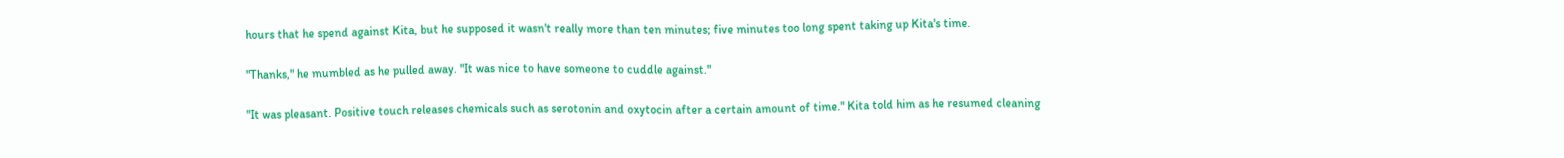hours that he spend against Kita, but he supposed it wasn't really more than ten minutes; five minutes too long spent taking up Kita's time.

"Thanks," he mumbled as he pulled away. "It was nice to have someone to cuddle against."

"It was pleasant. Positive touch releases chemicals such as serotonin and oxytocin after a certain amount of time." Kita told him as he resumed cleaning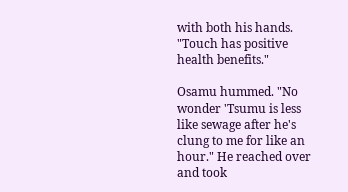with both his hands. "Touch has positive health benefits."

Osamu hummed. "No wonder 'Tsumu is less like sewage after he's clung to me for like an hour." He reached over and took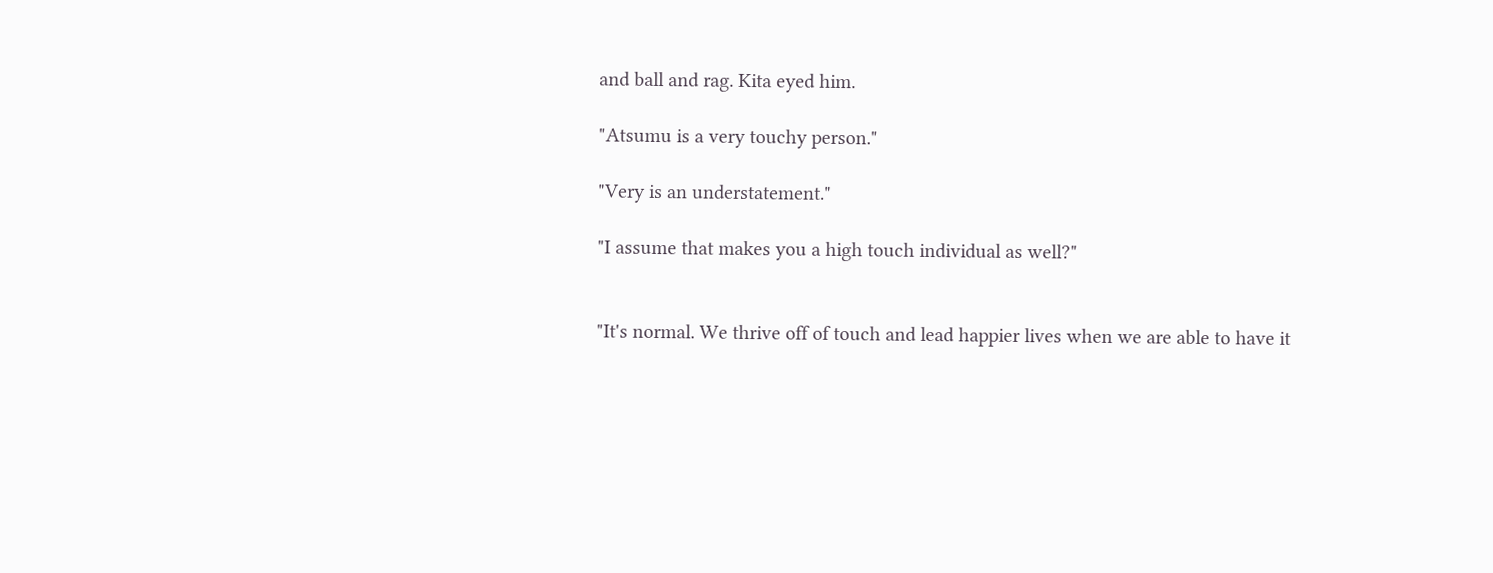and ball and rag. Kita eyed him.

"Atsumu is a very touchy person."

"Very is an understatement."

"I assume that makes you a high touch individual as well?"


"It's normal. We thrive off of touch and lead happier lives when we are able to have it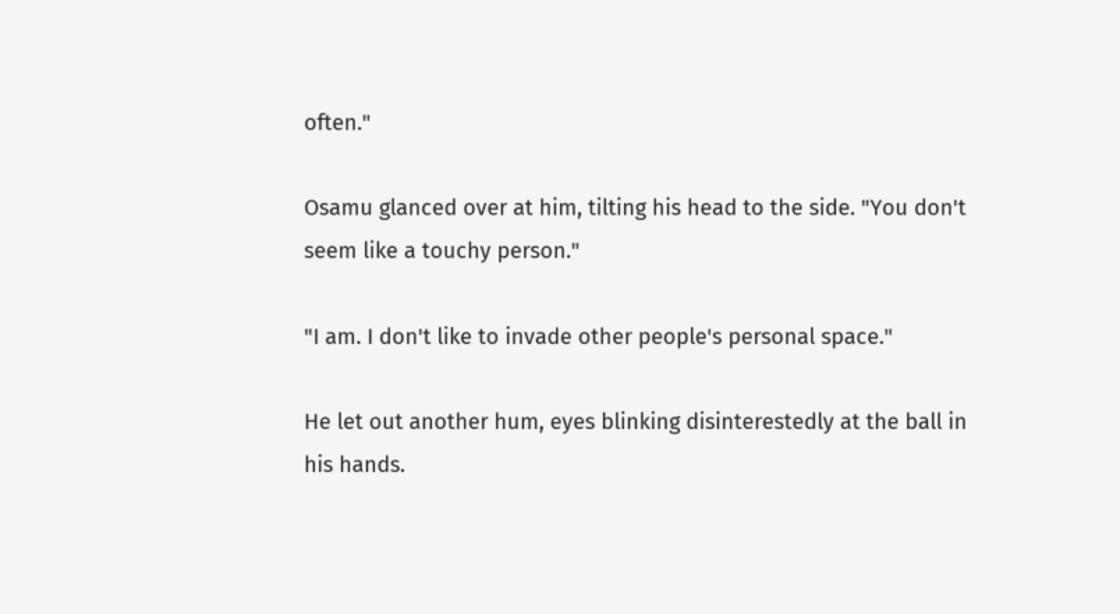often."

Osamu glanced over at him, tilting his head to the side. "You don't seem like a touchy person."

"I am. I don't like to invade other people's personal space."

He let out another hum, eyes blinking disinterestedly at the ball in his hands.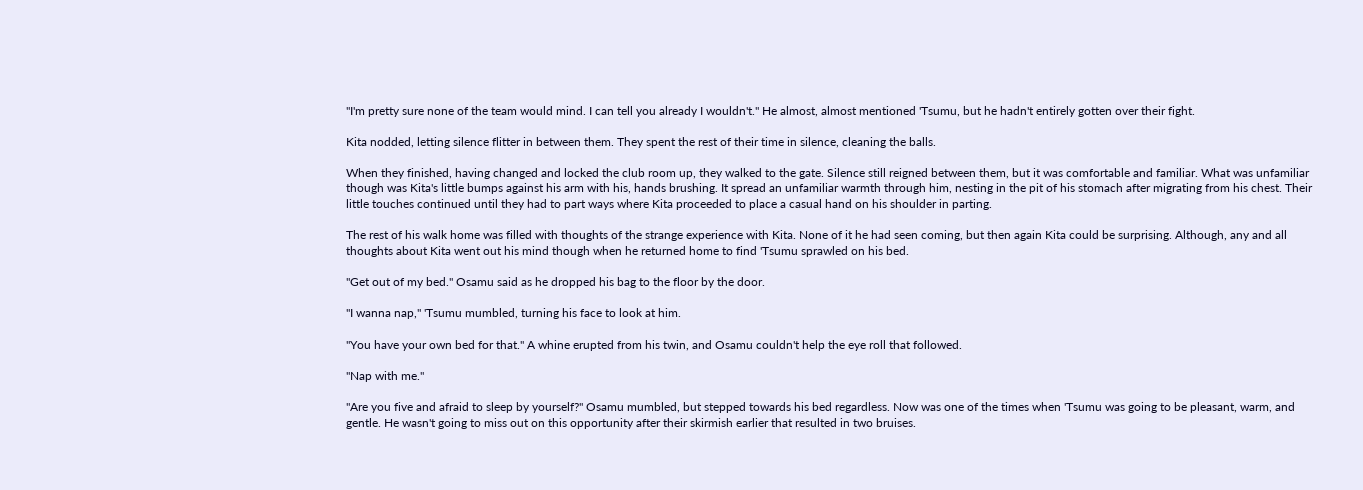"I'm pretty sure none of the team would mind. I can tell you already I wouldn't." He almost, almost mentioned 'Tsumu, but he hadn't entirely gotten over their fight.

Kita nodded, letting silence flitter in between them. They spent the rest of their time in silence, cleaning the balls.

When they finished, having changed and locked the club room up, they walked to the gate. Silence still reigned between them, but it was comfortable and familiar. What was unfamiliar though was Kita's little bumps against his arm with his, hands brushing. It spread an unfamiliar warmth through him, nesting in the pit of his stomach after migrating from his chest. Their little touches continued until they had to part ways where Kita proceeded to place a casual hand on his shoulder in parting.

The rest of his walk home was filled with thoughts of the strange experience with Kita. None of it he had seen coming, but then again Kita could be surprising. Although, any and all thoughts about Kita went out his mind though when he returned home to find 'Tsumu sprawled on his bed.

"Get out of my bed." Osamu said as he dropped his bag to the floor by the door.

"I wanna nap," 'Tsumu mumbled, turning his face to look at him.

"You have your own bed for that." A whine erupted from his twin, and Osamu couldn't help the eye roll that followed.

"Nap with me."

"Are you five and afraid to sleep by yourself?" Osamu mumbled, but stepped towards his bed regardless. Now was one of the times when 'Tsumu was going to be pleasant, warm, and gentle. He wasn't going to miss out on this opportunity after their skirmish earlier that resulted in two bruises.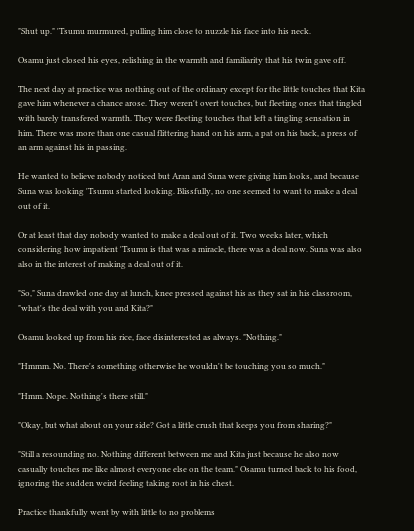"Shut up." 'Tsumu murmured, pulling him close to nuzzle his face into his neck.

Osamu just closed his eyes, relishing in the warmth and familiarity that his twin gave off.

The next day at practice was nothing out of the ordinary except for the little touches that Kita gave him whenever a chance arose. They weren't overt touches, but fleeting ones that tingled with barely transfered warmth. They were fleeting touches that left a tingling sensation in him. There was more than one casual flittering hand on his arm, a pat on his back, a press of an arm against his in passing.

He wanted to believe nobody noticed but Aran and Suna were giving him looks, and because Suna was looking 'Tsumu started looking. Blissfully, no one seemed to want to make a deal out of it.

Or at least that day nobody wanted to make a deal out of it. Two weeks later, which considering how impatient 'Tsumu is that was a miracle, there was a deal now. Suna was also also in the interest of making a deal out of it.

"So," Suna drawled one day at lunch, knee pressed against his as they sat in his classroom, "what's the deal with you and Kita?"

Osamu looked up from his rice, face disinterested as always. "Nothing."

"Hmmm. No. There's something otherwise he wouldn't be touching you so much."

"Hmm. Nope. Nothing's there still."

"Okay, but what about on your side? Got a little crush that keeps you from sharing?"

"Still a resounding no. Nothing different between me and Kita just because he also now casually touches me like almost everyone else on the team." Osamu turned back to his food, ignoring the sudden weird feeling taking root in his chest.

Practice thankfully went by with little to no problems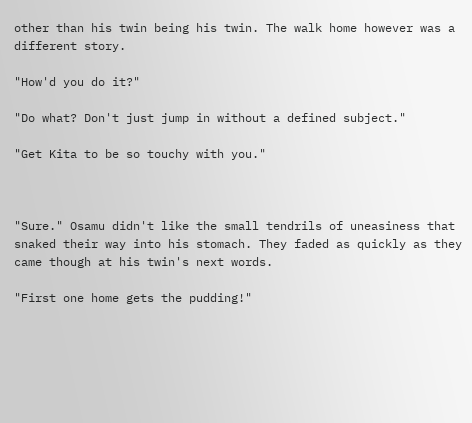other than his twin being his twin. The walk home however was a different story.

"How'd you do it?"

"Do what? Don't just jump in without a defined subject."

"Get Kita to be so touchy with you."



"Sure." Osamu didn't like the small tendrils of uneasiness that snaked their way into his stomach. They faded as quickly as they came though at his twin's next words.

"First one home gets the pudding!"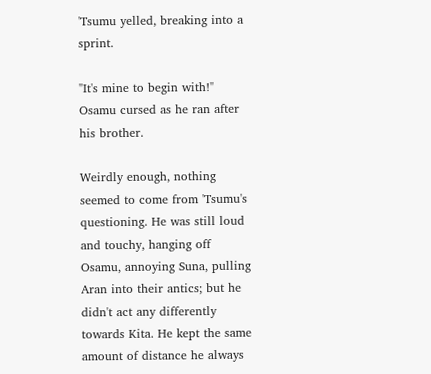'Tsumu yelled, breaking into a sprint.

"It's mine to begin with!" Osamu cursed as he ran after his brother.

Weirdly enough, nothing seemed to come from 'Tsumu's questioning. He was still loud and touchy, hanging off Osamu, annoying Suna, pulling Aran into their antics; but he didn't act any differently towards Kita. He kept the same amount of distance he always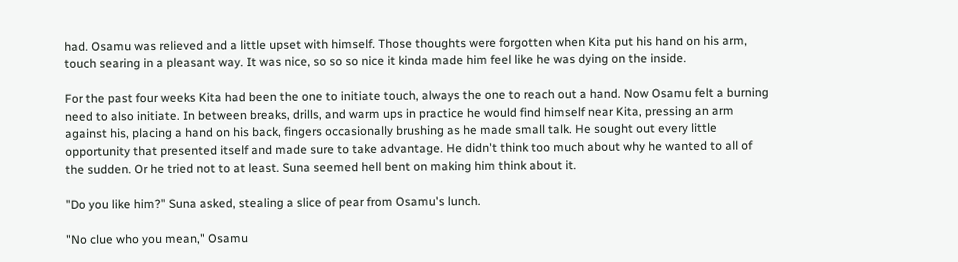had. Osamu was relieved and a little upset with himself. Those thoughts were forgotten when Kita put his hand on his arm, touch searing in a pleasant way. It was nice, so so so nice it kinda made him feel like he was dying on the inside.

For the past four weeks Kita had been the one to initiate touch, always the one to reach out a hand. Now Osamu felt a burning need to also initiate. In between breaks, drills, and warm ups in practice he would find himself near Kita, pressing an arm against his, placing a hand on his back, fingers occasionally brushing as he made small talk. He sought out every little opportunity that presented itself and made sure to take advantage. He didn't think too much about why he wanted to all of the sudden. Or he tried not to at least. Suna seemed hell bent on making him think about it.

"Do you like him?" Suna asked, stealing a slice of pear from Osamu's lunch.

"No clue who you mean," Osamu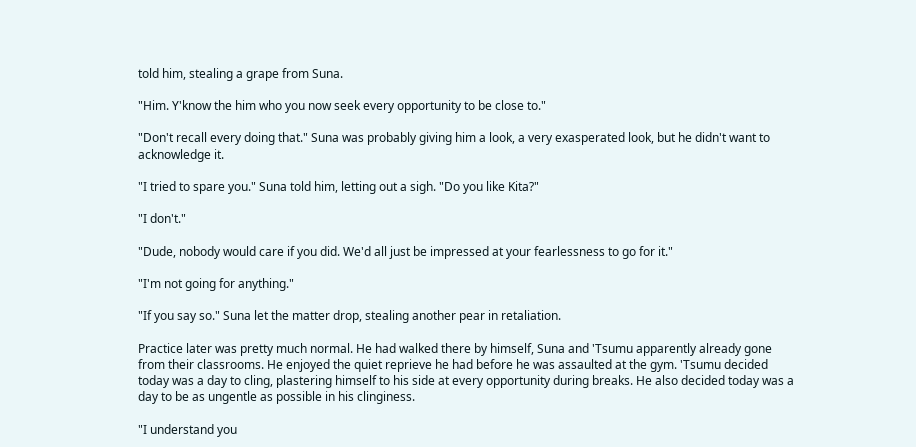told him, stealing a grape from Suna.

"Him. Y'know the him who you now seek every opportunity to be close to."

"Don't recall every doing that." Suna was probably giving him a look, a very exasperated look, but he didn't want to acknowledge it.

"I tried to spare you." Suna told him, letting out a sigh. "Do you like Kita?"

"I don't."

"Dude, nobody would care if you did. We'd all just be impressed at your fearlessness to go for it."

"I'm not going for anything."

"If you say so." Suna let the matter drop, stealing another pear in retaliation.

Practice later was pretty much normal. He had walked there by himself, Suna and 'Tsumu apparently already gone from their classrooms. He enjoyed the quiet reprieve he had before he was assaulted at the gym. 'Tsumu decided today was a day to cling, plastering himself to his side at every opportunity during breaks. He also decided today was a day to be as ungentle as possible in his clinginess.

"I understand you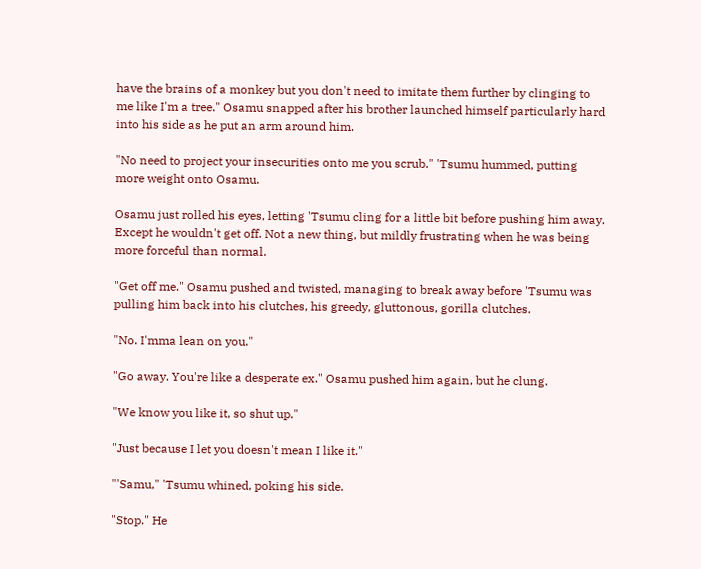have the brains of a monkey but you don't need to imitate them further by clinging to me like I'm a tree." Osamu snapped after his brother launched himself particularly hard into his side as he put an arm around him.

"No need to project your insecurities onto me you scrub." 'Tsumu hummed, putting more weight onto Osamu.

Osamu just rolled his eyes, letting 'Tsumu cling for a little bit before pushing him away. Except he wouldn't get off. Not a new thing, but mildly frustrating when he was being more forceful than normal.

"Get off me." Osamu pushed and twisted, managing to break away before 'Tsumu was pulling him back into his clutches, his greedy, gluttonous, gorilla clutches.

"No. I'mma lean on you."

"Go away. You're like a desperate ex." Osamu pushed him again, but he clung.

"We know you like it, so shut up."

"Just because I let you doesn't mean I like it."

"'Samu," 'Tsumu whined, poking his side.

"Stop." He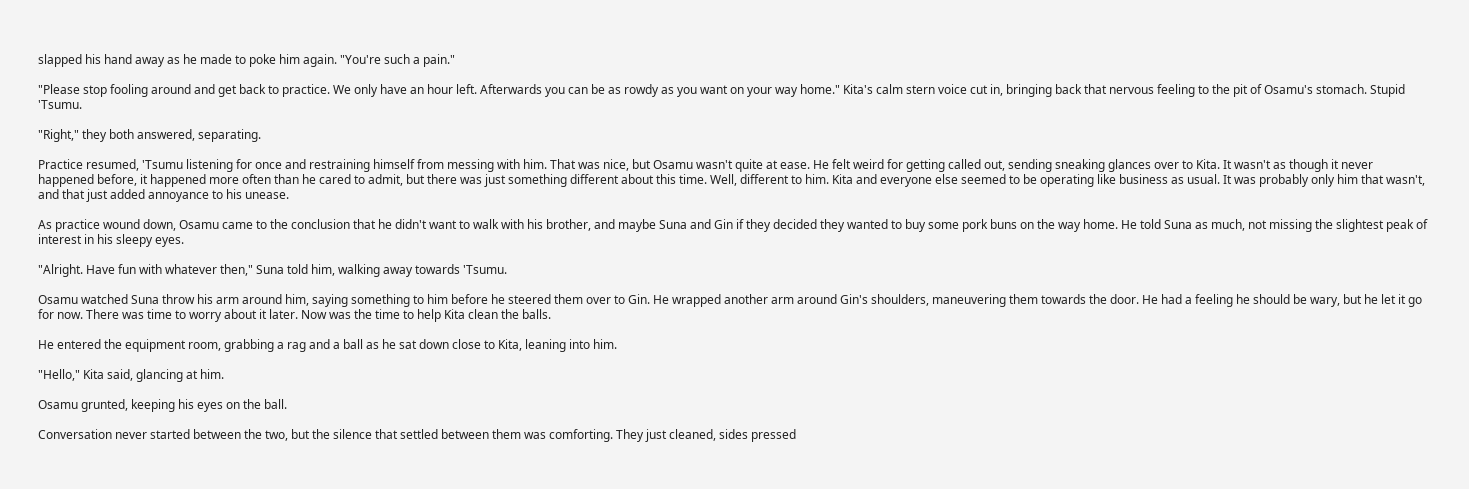slapped his hand away as he made to poke him again. "You're such a pain."

"Please stop fooling around and get back to practice. We only have an hour left. Afterwards you can be as rowdy as you want on your way home." Kita's calm stern voice cut in, bringing back that nervous feeling to the pit of Osamu's stomach. Stupid 'Tsumu.

"Right," they both answered, separating.

Practice resumed, 'Tsumu listening for once and restraining himself from messing with him. That was nice, but Osamu wasn't quite at ease. He felt weird for getting called out, sending sneaking glances over to Kita. It wasn't as though it never happened before, it happened more often than he cared to admit, but there was just something different about this time. Well, different to him. Kita and everyone else seemed to be operating like business as usual. It was probably only him that wasn't, and that just added annoyance to his unease.

As practice wound down, Osamu came to the conclusion that he didn't want to walk with his brother, and maybe Suna and Gin if they decided they wanted to buy some pork buns on the way home. He told Suna as much, not missing the slightest peak of interest in his sleepy eyes.

"Alright. Have fun with whatever then," Suna told him, walking away towards 'Tsumu.

Osamu watched Suna throw his arm around him, saying something to him before he steered them over to Gin. He wrapped another arm around Gin's shoulders, maneuvering them towards the door. He had a feeling he should be wary, but he let it go for now. There was time to worry about it later. Now was the time to help Kita clean the balls.

He entered the equipment room, grabbing a rag and a ball as he sat down close to Kita, leaning into him.

"Hello," Kita said, glancing at him.

Osamu grunted, keeping his eyes on the ball.

Conversation never started between the two, but the silence that settled between them was comforting. They just cleaned, sides pressed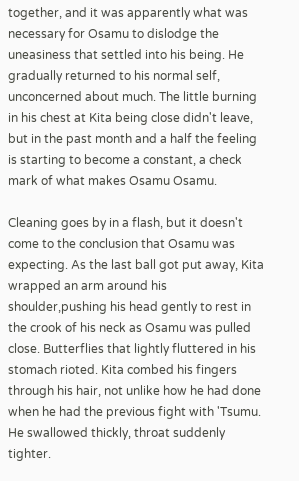together, and it was apparently what was necessary for Osamu to dislodge the uneasiness that settled into his being. He gradually returned to his normal self, unconcerned about much. The little burning in his chest at Kita being close didn't leave, but in the past month and a half the feeling is starting to become a constant, a check mark of what makes Osamu Osamu.

Cleaning goes by in a flash, but it doesn't come to the conclusion that Osamu was expecting. As the last ball got put away, Kita wrapped an arm around his shoulder,pushing his head gently to rest in the crook of his neck as Osamu was pulled close. Butterflies that lightly fluttered in his stomach rioted. Kita combed his fingers through his hair, not unlike how he had done when he had the previous fight with 'Tsumu. He swallowed thickly, throat suddenly tighter.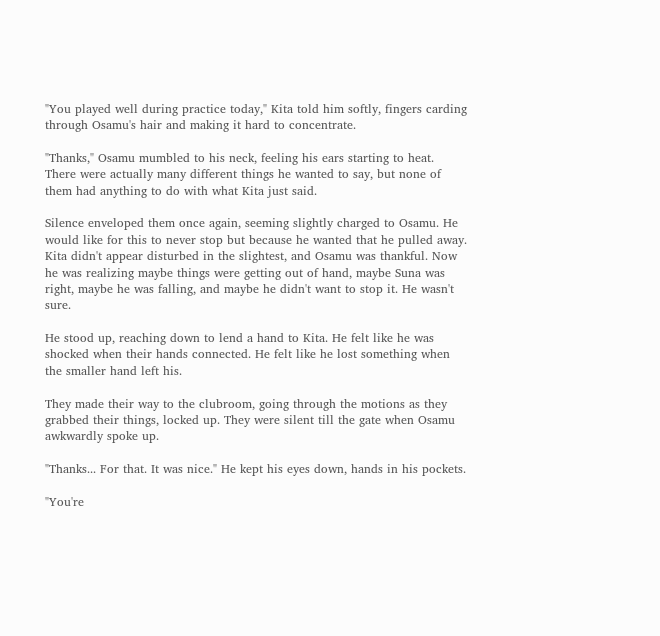"You played well during practice today," Kita told him softly, fingers carding through Osamu's hair and making it hard to concentrate.

"Thanks," Osamu mumbled to his neck, feeling his ears starting to heat. There were actually many different things he wanted to say, but none of them had anything to do with what Kita just said.

Silence enveloped them once again, seeming slightly charged to Osamu. He would like for this to never stop but because he wanted that he pulled away. Kita didn't appear disturbed in the slightest, and Osamu was thankful. Now he was realizing maybe things were getting out of hand, maybe Suna was right, maybe he was falling, and maybe he didn't want to stop it. He wasn't sure.

He stood up, reaching down to lend a hand to Kita. He felt like he was shocked when their hands connected. He felt like he lost something when the smaller hand left his.

They made their way to the clubroom, going through the motions as they grabbed their things, locked up. They were silent till the gate when Osamu awkwardly spoke up.

"Thanks... For that. It was nice." He kept his eyes down, hands in his pockets.

"You're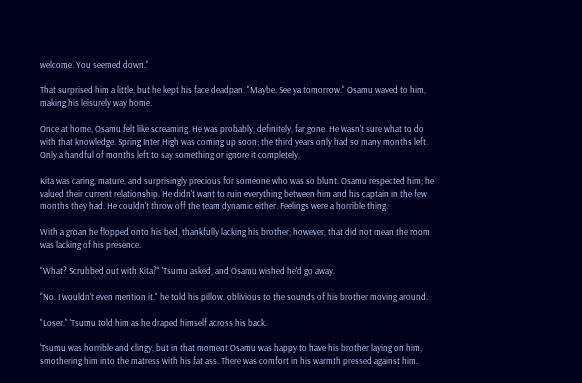welcome. You seemed down."

That surprised him a little, but he kept his face deadpan. "Maybe. See ya tomorrow." Osamu waved to him, making his leisurely way home.

Once at home, Osamu felt like screaming. He was probably, definitely, far gone. He wasn't sure what to do with that knowledge. Spring Inter High was coming up soon; the third years only had so many months left. Only a handful of months left to say something or ignore it completely.

Kita was caring, mature, and surprisingly precious for someone who was so blunt. Osamu respected him; he valued their current relationship. He didn't want to ruin everything between him and his captain in the few months they had. He couldn't throw off the team dynamic either. Feelings were a horrible thing.

With a groan he flopped onto his bed, thankfully lacking his brother; however, that did not mean the room was lacking of his presence.

"What? Scrubbed out with Kita?" 'Tsumu asked, and Osamu wished he'd go away.

"No. I wouldn't even mention it." he told his pillow, oblivious to the sounds of his brother moving around.

"Loser." 'Tsumu told him as he draped himself across his back.

'Tsumu was horrible and clingy, but in that moment Osamu was happy to have his brother laying on him, smothering him into the matress with his fat ass. There was comfort in his warmth pressed against him.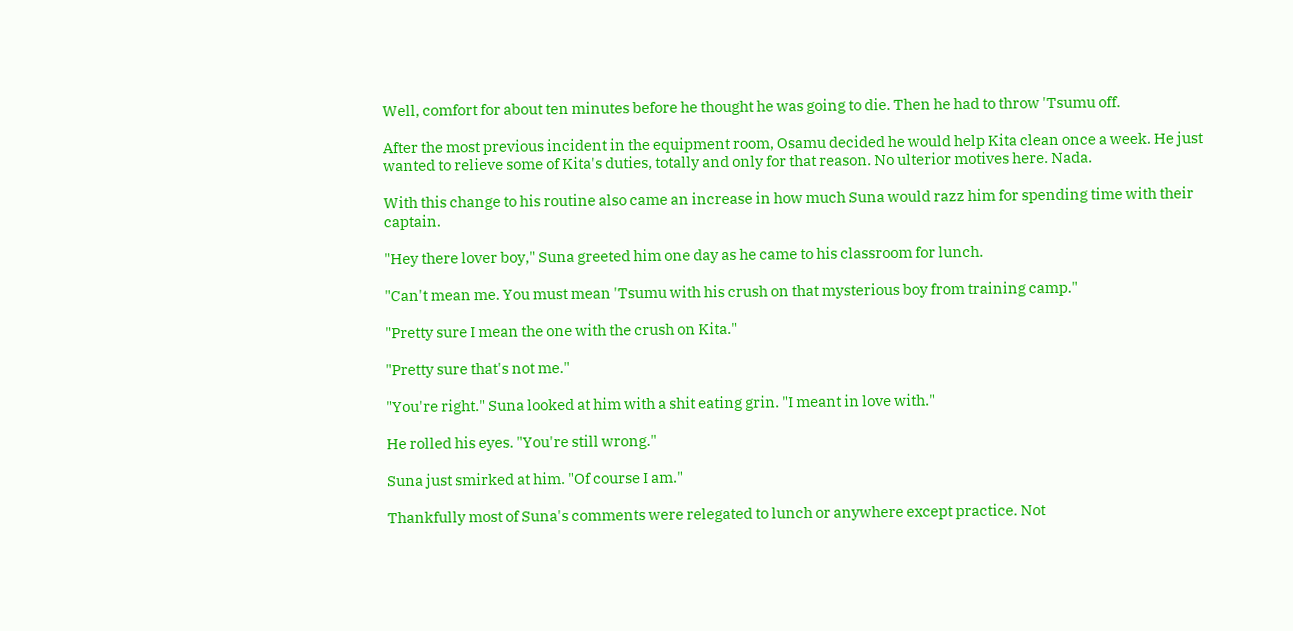Well, comfort for about ten minutes before he thought he was going to die. Then he had to throw 'Tsumu off.

After the most previous incident in the equipment room, Osamu decided he would help Kita clean once a week. He just wanted to relieve some of Kita's duties, totally and only for that reason. No ulterior motives here. Nada.

With this change to his routine also came an increase in how much Suna would razz him for spending time with their captain.

"Hey there lover boy," Suna greeted him one day as he came to his classroom for lunch.

"Can't mean me. You must mean 'Tsumu with his crush on that mysterious boy from training camp."

"Pretty sure I mean the one with the crush on Kita."

"Pretty sure that's not me."

"You're right." Suna looked at him with a shit eating grin. "I meant in love with."

He rolled his eyes. "You're still wrong."

Suna just smirked at him. "Of course I am."

Thankfully most of Suna's comments were relegated to lunch or anywhere except practice. Not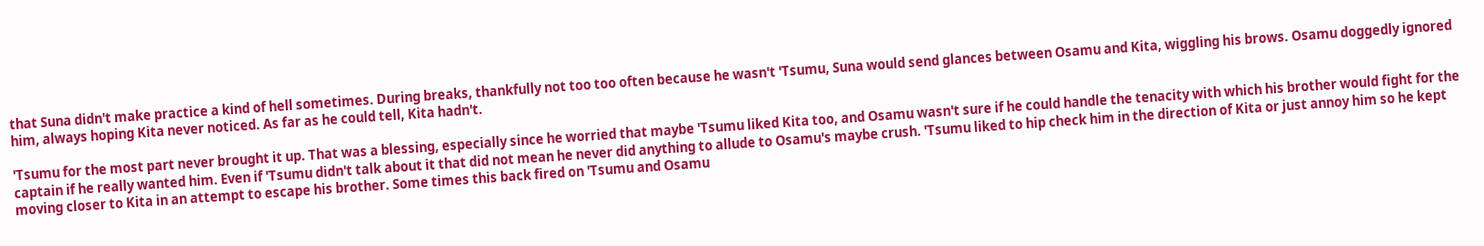that Suna didn't make practice a kind of hell sometimes. During breaks, thankfully not too too often because he wasn't 'Tsumu, Suna would send glances between Osamu and Kita, wiggling his brows. Osamu doggedly ignored him, always hoping Kita never noticed. As far as he could tell, Kita hadn't.

'Tsumu for the most part never brought it up. That was a blessing, especially since he worried that maybe 'Tsumu liked Kita too, and Osamu wasn't sure if he could handle the tenacity with which his brother would fight for the captain if he really wanted him. Even if 'Tsumu didn't talk about it that did not mean he never did anything to allude to Osamu's maybe crush. 'Tsumu liked to hip check him in the direction of Kita or just annoy him so he kept moving closer to Kita in an attempt to escape his brother. Some times this back fired on 'Tsumu and Osamu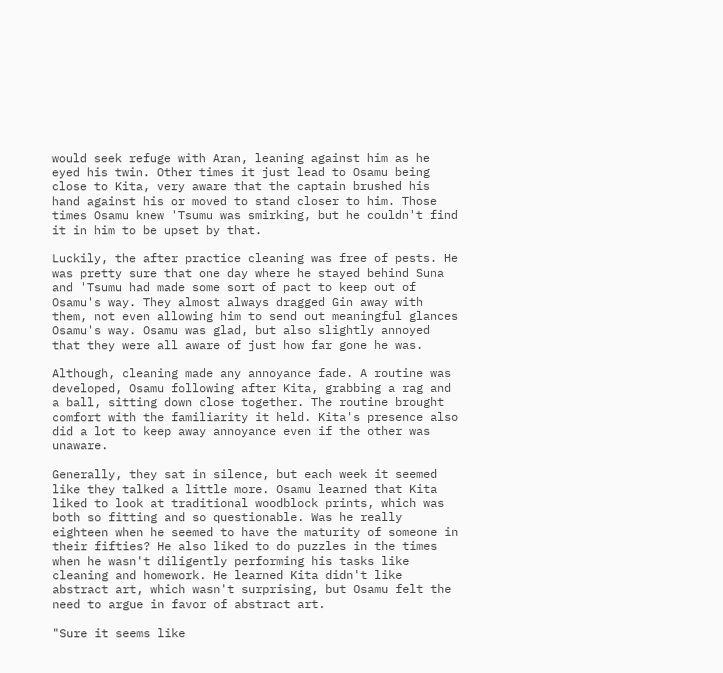would seek refuge with Aran, leaning against him as he eyed his twin. Other times it just lead to Osamu being close to Kita, very aware that the captain brushed his hand against his or moved to stand closer to him. Those times Osamu knew 'Tsumu was smirking, but he couldn't find it in him to be upset by that.

Luckily, the after practice cleaning was free of pests. He was pretty sure that one day where he stayed behind Suna and 'Tsumu had made some sort of pact to keep out of Osamu's way. They almost always dragged Gin away with them, not even allowing him to send out meaningful glances Osamu's way. Osamu was glad, but also slightly annoyed that they were all aware of just how far gone he was.

Although, cleaning made any annoyance fade. A routine was developed, Osamu following after Kita, grabbing a rag and a ball, sitting down close together. The routine brought comfort with the familiarity it held. Kita's presence also did a lot to keep away annoyance even if the other was unaware.

Generally, they sat in silence, but each week it seemed like they talked a little more. Osamu learned that Kita liked to look at traditional woodblock prints, which was both so fitting and so questionable. Was he really eighteen when he seemed to have the maturity of someone in their fifties? He also liked to do puzzles in the times when he wasn't diligently performing his tasks like cleaning and homework. He learned Kita didn't like abstract art, which wasn't surprising, but Osamu felt the need to argue in favor of abstract art.

"Sure it seems like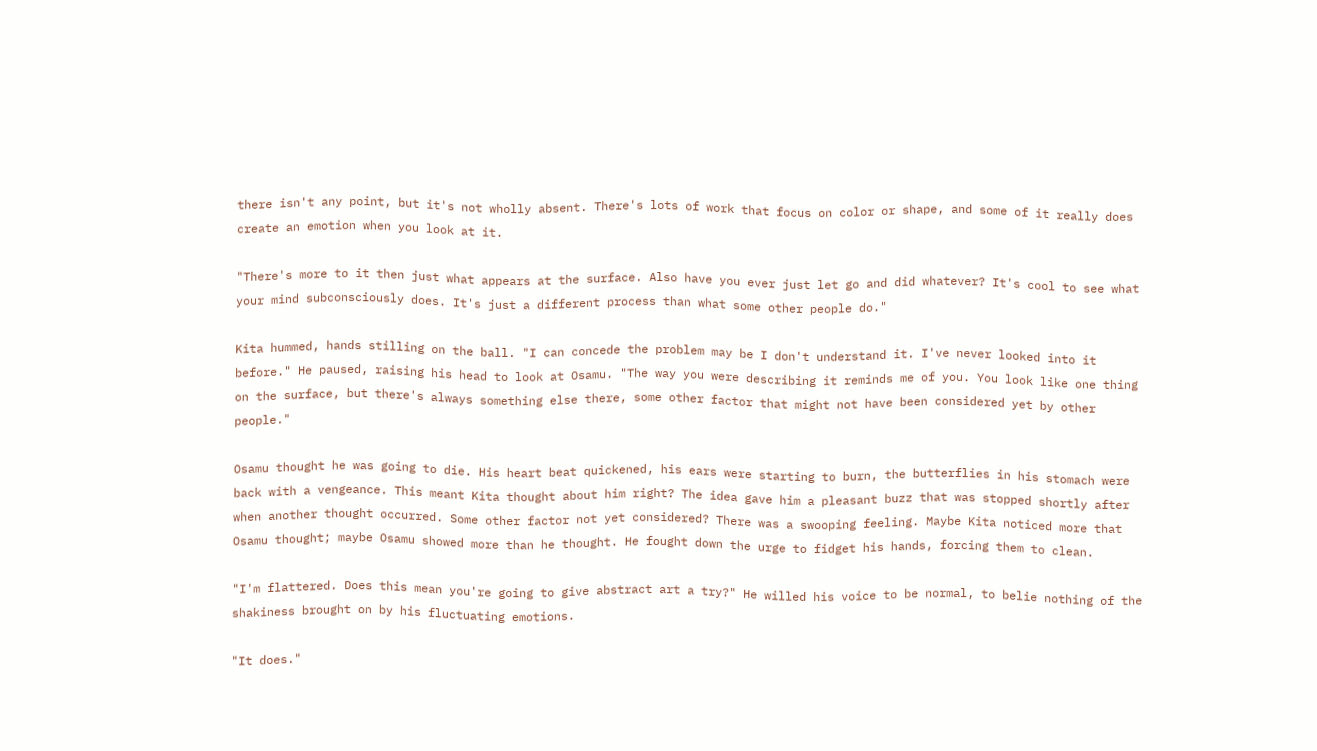there isn't any point, but it's not wholly absent. There's lots of work that focus on color or shape, and some of it really does create an emotion when you look at it.

"There's more to it then just what appears at the surface. Also have you ever just let go and did whatever? It's cool to see what your mind subconsciously does. It's just a different process than what some other people do."

Kita hummed, hands stilling on the ball. "I can concede the problem may be I don't understand it. I've never looked into it before." He paused, raising his head to look at Osamu. "The way you were describing it reminds me of you. You look like one thing on the surface, but there's always something else there, some other factor that might not have been considered yet by other people."

Osamu thought he was going to die. His heart beat quickened, his ears were starting to burn, the butterflies in his stomach were back with a vengeance. This meant Kita thought about him right? The idea gave him a pleasant buzz that was stopped shortly after when another thought occurred. Some other factor not yet considered? There was a swooping feeling. Maybe Kita noticed more that Osamu thought; maybe Osamu showed more than he thought. He fought down the urge to fidget his hands, forcing them to clean.

"I'm flattered. Does this mean you're going to give abstract art a try?" He willed his voice to be normal, to belie nothing of the shakiness brought on by his fluctuating emotions.

"It does."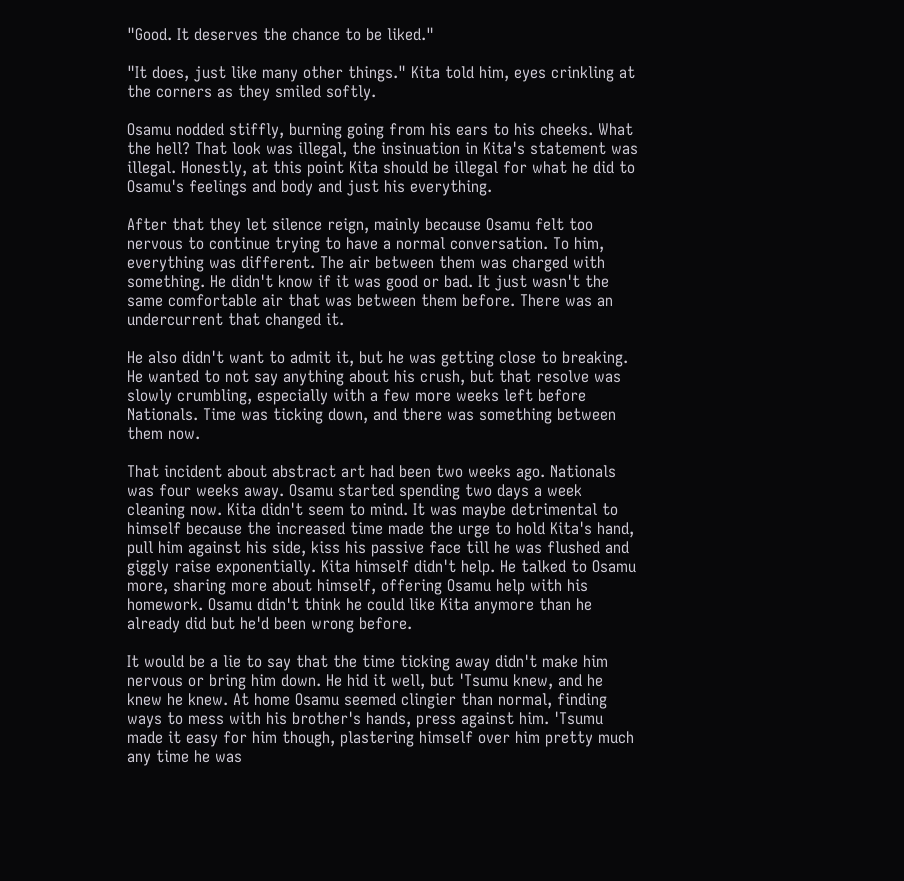"Good. It deserves the chance to be liked."

"It does, just like many other things." Kita told him, eyes crinkling at the corners as they smiled softly.

Osamu nodded stiffly, burning going from his ears to his cheeks. What the hell? That look was illegal, the insinuation in Kita's statement was illegal. Honestly, at this point Kita should be illegal for what he did to Osamu's feelings and body and just his everything.

After that they let silence reign, mainly because Osamu felt too nervous to continue trying to have a normal conversation. To him, everything was different. The air between them was charged with something. He didn't know if it was good or bad. It just wasn't the same comfortable air that was between them before. There was an undercurrent that changed it.

He also didn't want to admit it, but he was getting close to breaking. He wanted to not say anything about his crush, but that resolve was slowly crumbling, especially with a few more weeks left before Nationals. Time was ticking down, and there was something between them now.

That incident about abstract art had been two weeks ago. Nationals was four weeks away. Osamu started spending two days a week cleaning now. Kita didn't seem to mind. It was maybe detrimental to himself because the increased time made the urge to hold Kita's hand, pull him against his side, kiss his passive face till he was flushed and giggly raise exponentially. Kita himself didn't help. He talked to Osamu more, sharing more about himself, offering Osamu help with his homework. Osamu didn't think he could like Kita anymore than he already did but he'd been wrong before.

It would be a lie to say that the time ticking away didn't make him nervous or bring him down. He hid it well, but 'Tsumu knew, and he knew he knew. At home Osamu seemed clingier than normal, finding ways to mess with his brother's hands, press against him. 'Tsumu made it easy for him though, plastering himself over him pretty much any time he was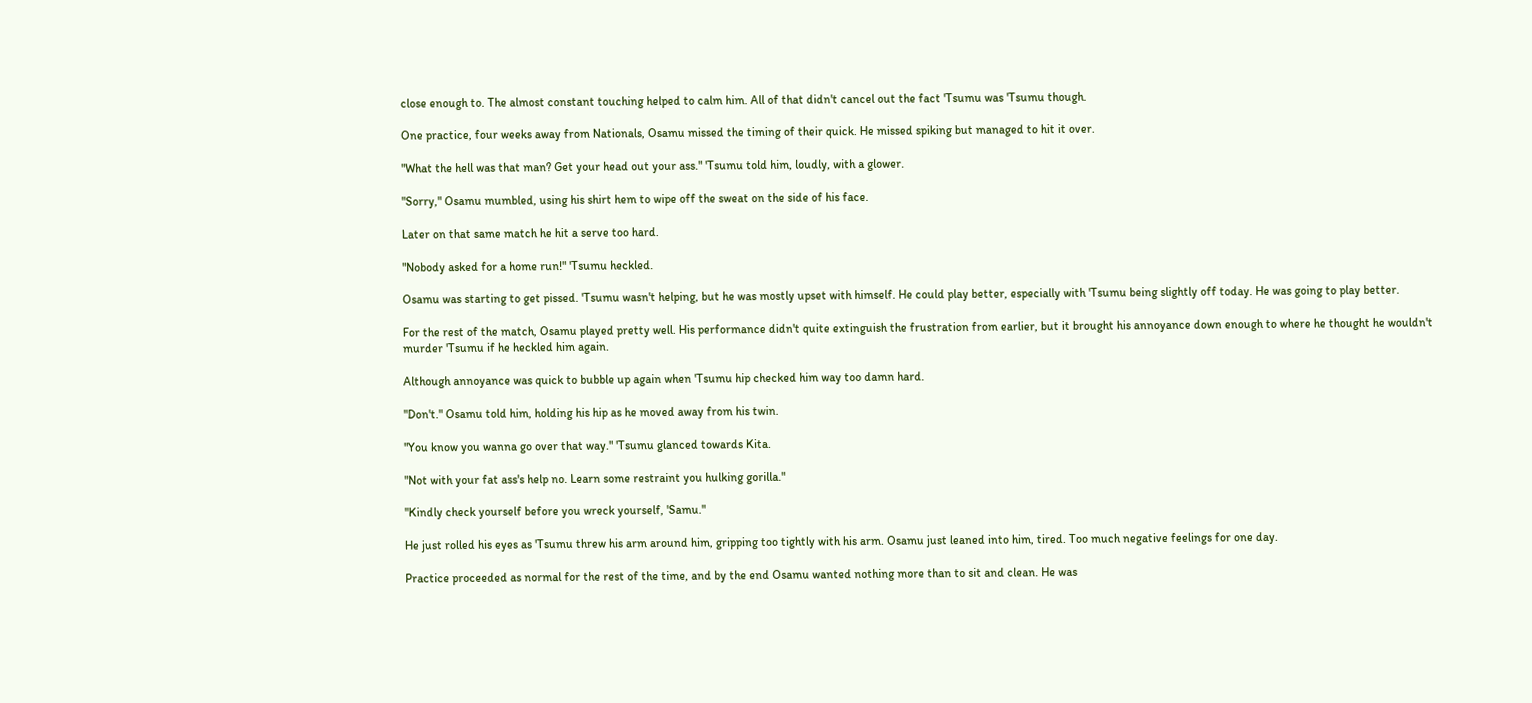close enough to. The almost constant touching helped to calm him. All of that didn't cancel out the fact 'Tsumu was 'Tsumu though.

One practice, four weeks away from Nationals, Osamu missed the timing of their quick. He missed spiking but managed to hit it over.

"What the hell was that man? Get your head out your ass." 'Tsumu told him, loudly, with a glower.

"Sorry," Osamu mumbled, using his shirt hem to wipe off the sweat on the side of his face.

Later on that same match he hit a serve too hard.

"Nobody asked for a home run!" 'Tsumu heckled.

Osamu was starting to get pissed. 'Tsumu wasn't helping, but he was mostly upset with himself. He could play better, especially with 'Tsumu being slightly off today. He was going to play better.

For the rest of the match, Osamu played pretty well. His performance didn't quite extinguish the frustration from earlier, but it brought his annoyance down enough to where he thought he wouldn't murder 'Tsumu if he heckled him again.

Although annoyance was quick to bubble up again when 'Tsumu hip checked him way too damn hard.

"Don't." Osamu told him, holding his hip as he moved away from his twin.

"You know you wanna go over that way." 'Tsumu glanced towards Kita.

"Not with your fat ass's help no. Learn some restraint you hulking gorilla."

"Kindly check yourself before you wreck yourself, 'Samu."

He just rolled his eyes as 'Tsumu threw his arm around him, gripping too tightly with his arm. Osamu just leaned into him, tired. Too much negative feelings for one day.

Practice proceeded as normal for the rest of the time, and by the end Osamu wanted nothing more than to sit and clean. He was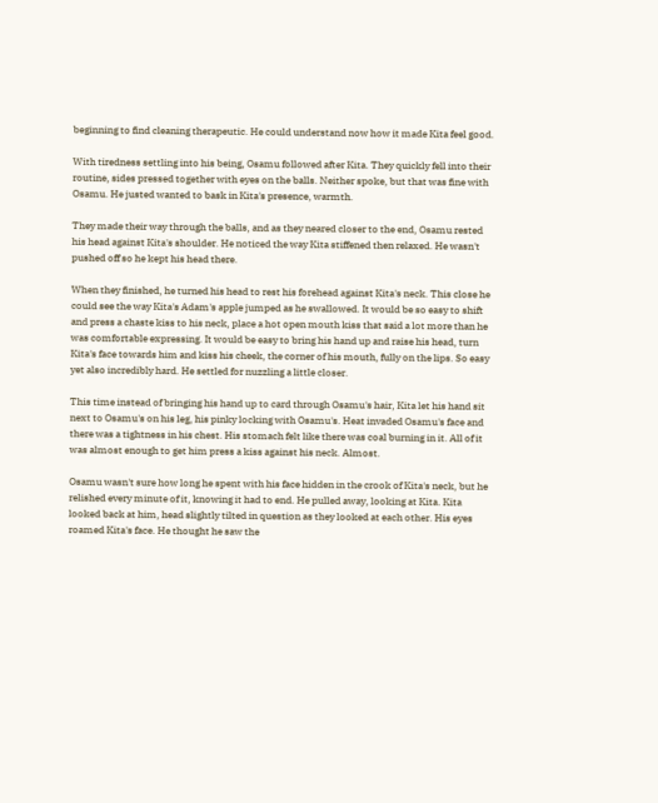beginning to find cleaning therapeutic. He could understand now how it made Kita feel good.

With tiredness settling into his being, Osamu followed after Kita. They quickly fell into their routine, sides pressed together with eyes on the balls. Neither spoke, but that was fine with Osamu. He justed wanted to bask in Kita's presence, warmth.

They made their way through the balls, and as they neared closer to the end, Osamu rested his head against Kita's shoulder. He noticed the way Kita stiffened then relaxed. He wasn't pushed off so he kept his head there.

When they finished, he turned his head to rest his forehead against Kita's neck. This close he could see the way Kita's Adam's apple jumped as he swallowed. It would be so easy to shift and press a chaste kiss to his neck, place a hot open mouth kiss that said a lot more than he was comfortable expressing. It would be easy to bring his hand up and raise his head, turn Kita's face towards him and kiss his cheek, the corner of his mouth, fully on the lips. So easy yet also incredibly hard. He settled for nuzzling a little closer.

This time instead of bringing his hand up to card through Osamu's hair, Kita let his hand sit next to Osamu's on his leg, his pinky locking with Osamu's. Heat invaded Osamu's face and there was a tightness in his chest. His stomach felt like there was coal burning in it. All of it was almost enough to get him press a kiss against his neck. Almost.

Osamu wasn't sure how long he spent with his face hidden in the crook of Kita's neck, but he relished every minute of it, knowing it had to end. He pulled away, looking at Kita. Kita looked back at him, head slightly tilted in question as they looked at each other. His eyes roamed Kita's face. He thought he saw the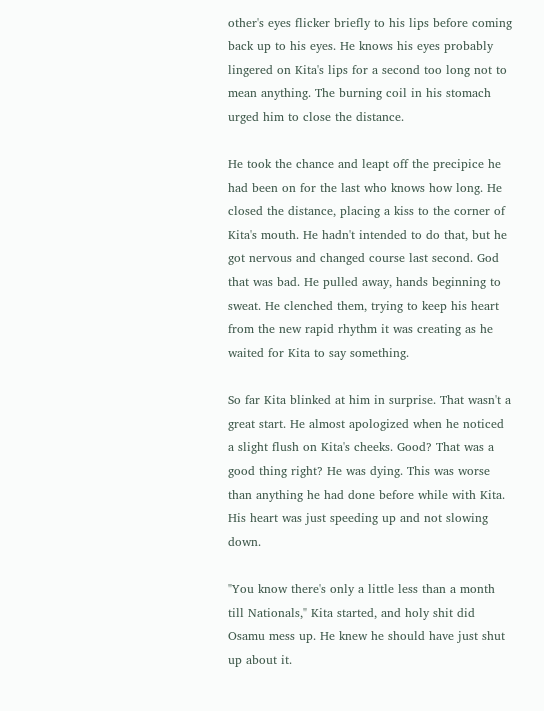other's eyes flicker briefly to his lips before coming back up to his eyes. He knows his eyes probably lingered on Kita's lips for a second too long not to mean anything. The burning coil in his stomach urged him to close the distance.

He took the chance and leapt off the precipice he had been on for the last who knows how long. He closed the distance, placing a kiss to the corner of Kita's mouth. He hadn't intended to do that, but he got nervous and changed course last second. God that was bad. He pulled away, hands beginning to sweat. He clenched them, trying to keep his heart from the new rapid rhythm it was creating as he waited for Kita to say something.

So far Kita blinked at him in surprise. That wasn't a great start. He almost apologized when he noticed a slight flush on Kita's cheeks. Good? That was a good thing right? He was dying. This was worse than anything he had done before while with Kita. His heart was just speeding up and not slowing down.

"You know there's only a little less than a month till Nationals," Kita started, and holy shit did Osamu mess up. He knew he should have just shut up about it.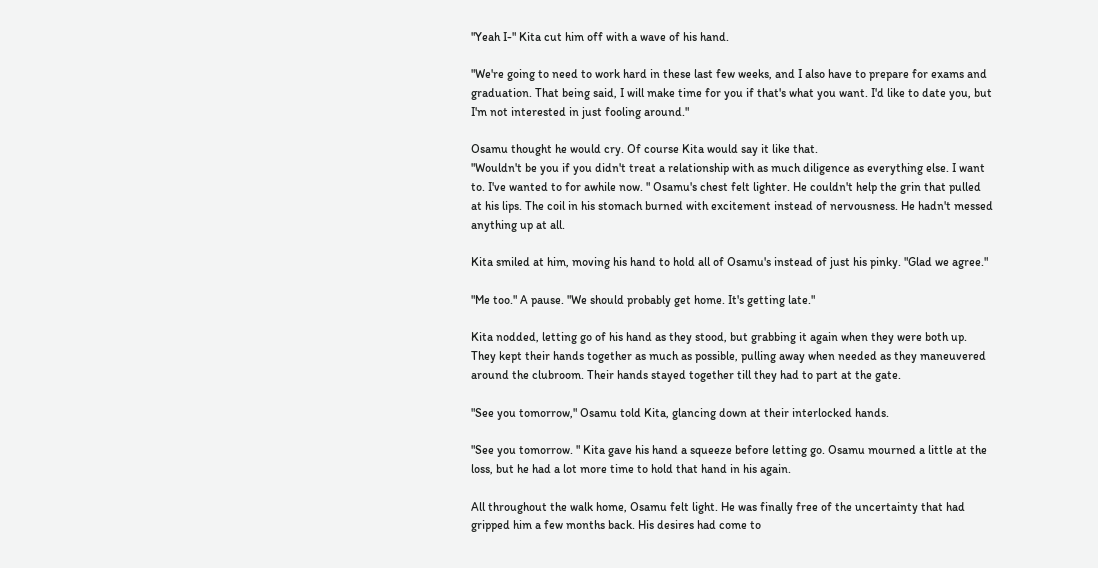"Yeah I-" Kita cut him off with a wave of his hand.

"We're going to need to work hard in these last few weeks, and I also have to prepare for exams and graduation. That being said, I will make time for you if that's what you want. I'd like to date you, but I'm not interested in just fooling around."

Osamu thought he would cry. Of course Kita would say it like that.
"Wouldn't be you if you didn't treat a relationship with as much diligence as everything else. I want to. I've wanted to for awhile now. " Osamu's chest felt lighter. He couldn't help the grin that pulled at his lips. The coil in his stomach burned with excitement instead of nervousness. He hadn't messed anything up at all.

Kita smiled at him, moving his hand to hold all of Osamu's instead of just his pinky. "Glad we agree."

"Me too." A pause. "We should probably get home. It's getting late."

Kita nodded, letting go of his hand as they stood, but grabbing it again when they were both up. They kept their hands together as much as possible, pulling away when needed as they maneuvered around the clubroom. Their hands stayed together till they had to part at the gate.

"See you tomorrow," Osamu told Kita, glancing down at their interlocked hands.

"See you tomorrow. " Kita gave his hand a squeeze before letting go. Osamu mourned a little at the loss, but he had a lot more time to hold that hand in his again.

All throughout the walk home, Osamu felt light. He was finally free of the uncertainty that had gripped him a few months back. His desires had come to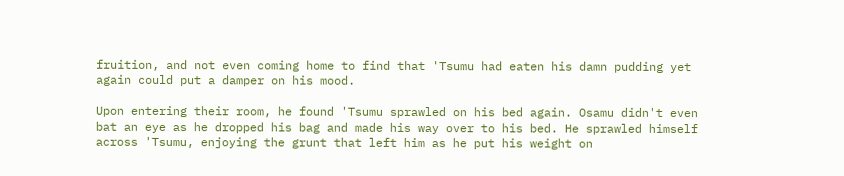fruition, and not even coming home to find that 'Tsumu had eaten his damn pudding yet again could put a damper on his mood.

Upon entering their room, he found 'Tsumu sprawled on his bed again. Osamu didn't even bat an eye as he dropped his bag and made his way over to his bed. He sprawled himself across 'Tsumu, enjoying the grunt that left him as he put his weight on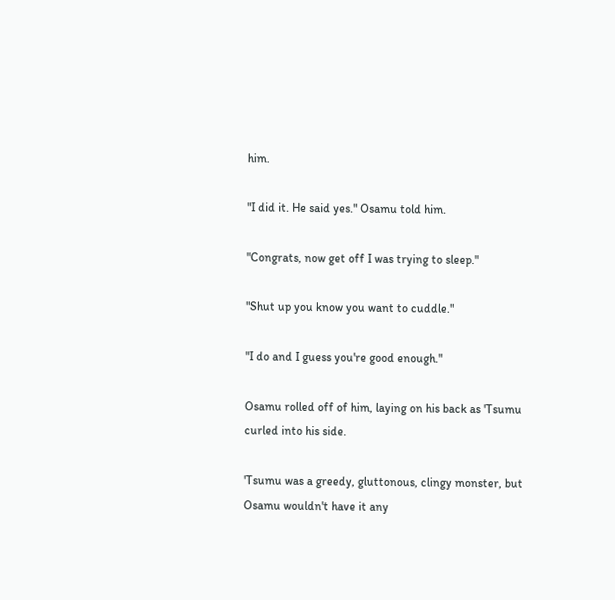him.

"I did it. He said yes." Osamu told him.

"Congrats, now get off I was trying to sleep."

"Shut up you know you want to cuddle."

"I do and I guess you're good enough."

Osamu rolled off of him, laying on his back as 'Tsumu curled into his side.

'Tsumu was a greedy, gluttonous, clingy monster, but Osamu wouldn't have it any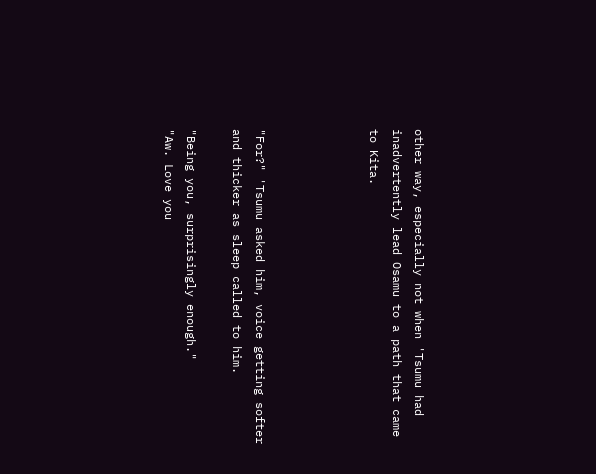other way, especially not when 'Tsumu had inadvertently lead Osamu to a path that came to Kita.




"For?" 'Tsumu asked him, voice getting softer and thicker as sleep called to him.

"Being you, surprisingly enough."
"Aw. Love you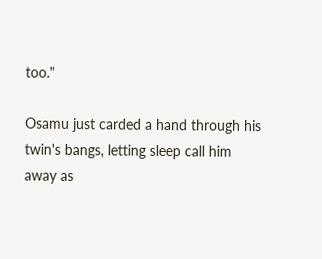too."

Osamu just carded a hand through his twin's bangs, letting sleep call him away as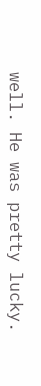well. He was pretty lucky.